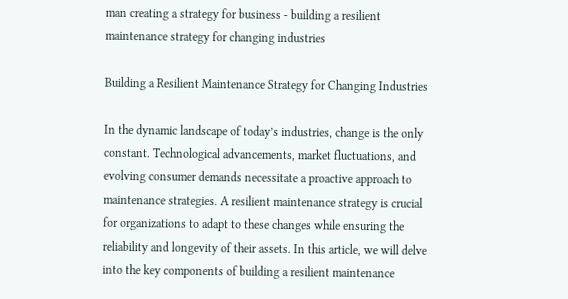man creating a strategy for business - building a resilient maintenance strategy for changing industries

Building a Resilient Maintenance Strategy for Changing Industries

In the dynamic landscape of today’s industries, change is the only constant. Technological advancements, market fluctuations, and evolving consumer demands necessitate a proactive approach to maintenance strategies. A resilient maintenance strategy is crucial for organizations to adapt to these changes while ensuring the reliability and longevity of their assets. In this article, we will delve into the key components of building a resilient maintenance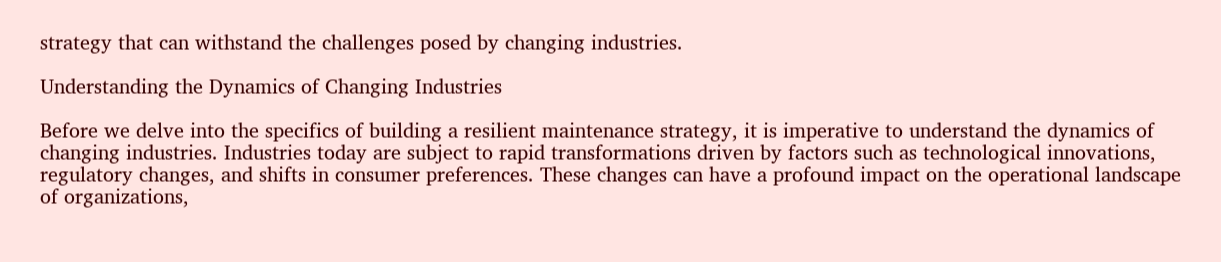strategy that can withstand the challenges posed by changing industries.

Understanding the Dynamics of Changing Industries

Before we delve into the specifics of building a resilient maintenance strategy, it is imperative to understand the dynamics of changing industries. Industries today are subject to rapid transformations driven by factors such as technological innovations, regulatory changes, and shifts in consumer preferences. These changes can have a profound impact on the operational landscape of organizations,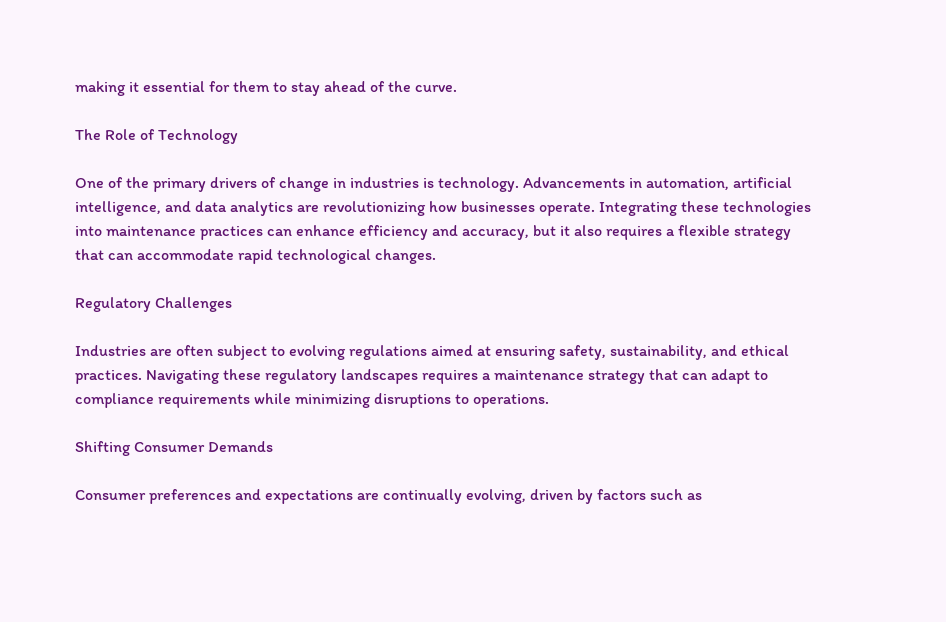making it essential for them to stay ahead of the curve.

The Role of Technology

One of the primary drivers of change in industries is technology. Advancements in automation, artificial intelligence, and data analytics are revolutionizing how businesses operate. Integrating these technologies into maintenance practices can enhance efficiency and accuracy, but it also requires a flexible strategy that can accommodate rapid technological changes.

Regulatory Challenges

Industries are often subject to evolving regulations aimed at ensuring safety, sustainability, and ethical practices. Navigating these regulatory landscapes requires a maintenance strategy that can adapt to compliance requirements while minimizing disruptions to operations.

Shifting Consumer Demands

Consumer preferences and expectations are continually evolving, driven by factors such as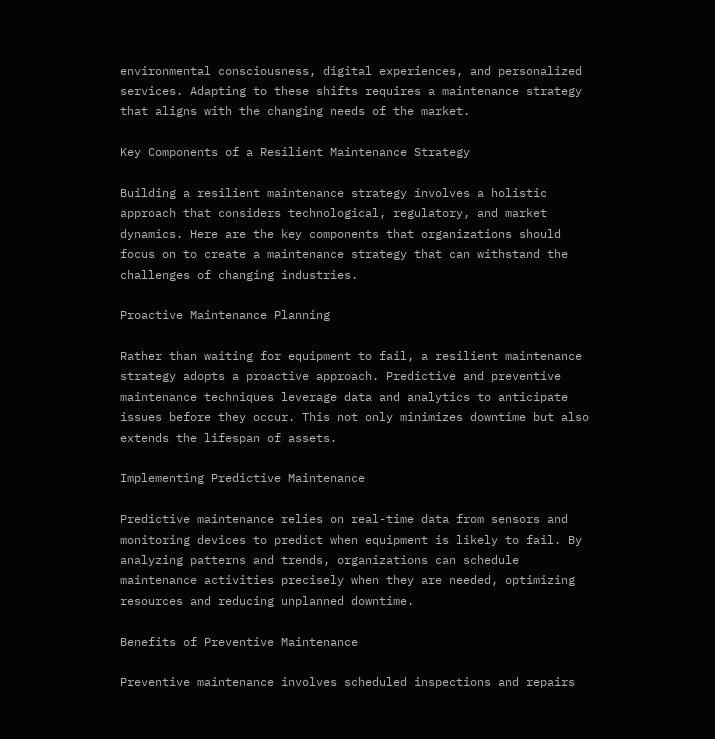environmental consciousness, digital experiences, and personalized services. Adapting to these shifts requires a maintenance strategy that aligns with the changing needs of the market.

Key Components of a Resilient Maintenance Strategy

Building a resilient maintenance strategy involves a holistic approach that considers technological, regulatory, and market dynamics. Here are the key components that organizations should focus on to create a maintenance strategy that can withstand the challenges of changing industries.

Proactive Maintenance Planning

Rather than waiting for equipment to fail, a resilient maintenance strategy adopts a proactive approach. Predictive and preventive maintenance techniques leverage data and analytics to anticipate issues before they occur. This not only minimizes downtime but also extends the lifespan of assets.

Implementing Predictive Maintenance

Predictive maintenance relies on real-time data from sensors and monitoring devices to predict when equipment is likely to fail. By analyzing patterns and trends, organizations can schedule maintenance activities precisely when they are needed, optimizing resources and reducing unplanned downtime.

Benefits of Preventive Maintenance

Preventive maintenance involves scheduled inspections and repairs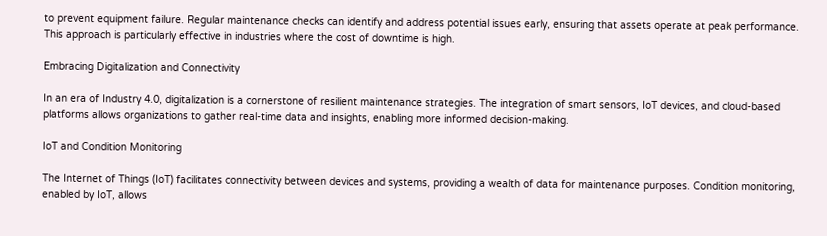to prevent equipment failure. Regular maintenance checks can identify and address potential issues early, ensuring that assets operate at peak performance. This approach is particularly effective in industries where the cost of downtime is high.

Embracing Digitalization and Connectivity

In an era of Industry 4.0, digitalization is a cornerstone of resilient maintenance strategies. The integration of smart sensors, IoT devices, and cloud-based platforms allows organizations to gather real-time data and insights, enabling more informed decision-making.

IoT and Condition Monitoring

The Internet of Things (IoT) facilitates connectivity between devices and systems, providing a wealth of data for maintenance purposes. Condition monitoring, enabled by IoT, allows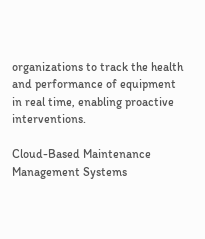organizations to track the health and performance of equipment in real time, enabling proactive interventions.

Cloud-Based Maintenance Management Systems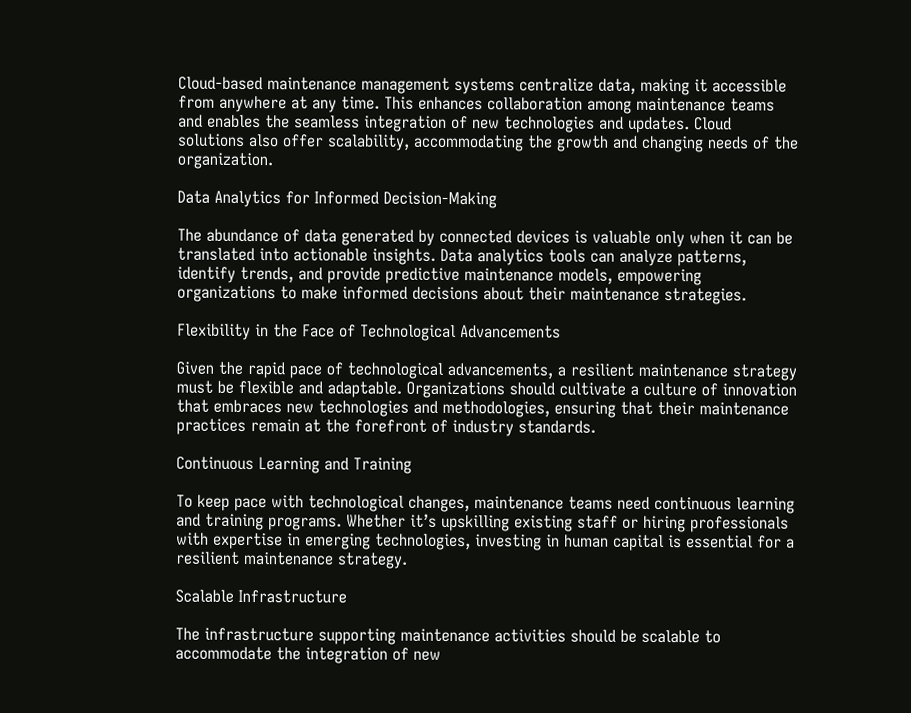Cloud-based maintenance management systems centralize data, making it accessible from anywhere at any time. This enhances collaboration among maintenance teams and enables the seamless integration of new technologies and updates. Cloud solutions also offer scalability, accommodating the growth and changing needs of the organization.

Data Analytics for Informed Decision-Making

The abundance of data generated by connected devices is valuable only when it can be translated into actionable insights. Data analytics tools can analyze patterns, identify trends, and provide predictive maintenance models, empowering organizations to make informed decisions about their maintenance strategies.

Flexibility in the Face of Technological Advancements

Given the rapid pace of technological advancements, a resilient maintenance strategy must be flexible and adaptable. Organizations should cultivate a culture of innovation that embraces new technologies and methodologies, ensuring that their maintenance practices remain at the forefront of industry standards.

Continuous Learning and Training

To keep pace with technological changes, maintenance teams need continuous learning and training programs. Whether it’s upskilling existing staff or hiring professionals with expertise in emerging technologies, investing in human capital is essential for a resilient maintenance strategy.

Scalable Infrastructure

The infrastructure supporting maintenance activities should be scalable to accommodate the integration of new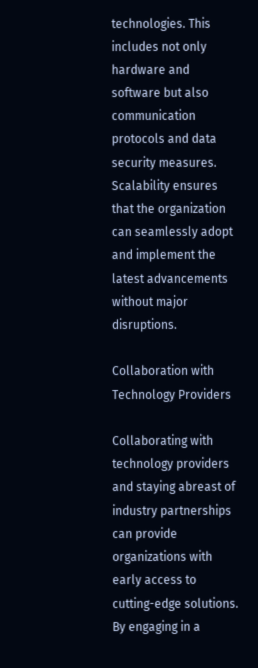technologies. This includes not only hardware and software but also communication protocols and data security measures. Scalability ensures that the organization can seamlessly adopt and implement the latest advancements without major disruptions.

Collaboration with Technology Providers

Collaborating with technology providers and staying abreast of industry partnerships can provide organizations with early access to cutting-edge solutions. By engaging in a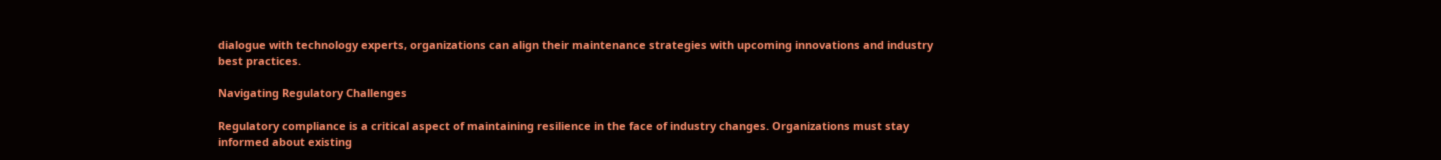dialogue with technology experts, organizations can align their maintenance strategies with upcoming innovations and industry best practices.

Navigating Regulatory Challenges

Regulatory compliance is a critical aspect of maintaining resilience in the face of industry changes. Organizations must stay informed about existing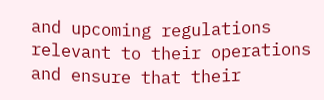and upcoming regulations relevant to their operations and ensure that their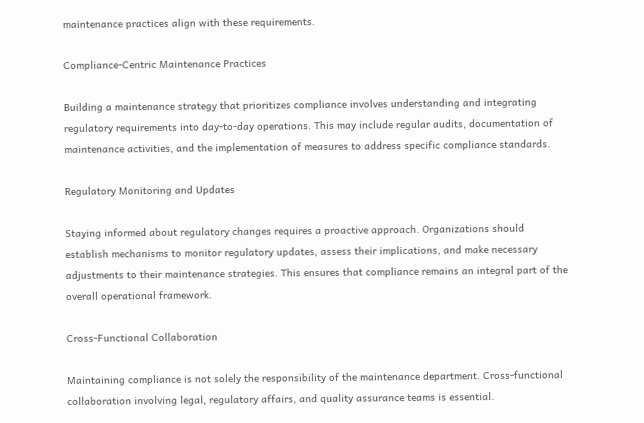maintenance practices align with these requirements.

Compliance-Centric Maintenance Practices

Building a maintenance strategy that prioritizes compliance involves understanding and integrating regulatory requirements into day-to-day operations. This may include regular audits, documentation of maintenance activities, and the implementation of measures to address specific compliance standards.

Regulatory Monitoring and Updates

Staying informed about regulatory changes requires a proactive approach. Organizations should establish mechanisms to monitor regulatory updates, assess their implications, and make necessary adjustments to their maintenance strategies. This ensures that compliance remains an integral part of the overall operational framework.

Cross-Functional Collaboration

Maintaining compliance is not solely the responsibility of the maintenance department. Cross-functional collaboration involving legal, regulatory affairs, and quality assurance teams is essential.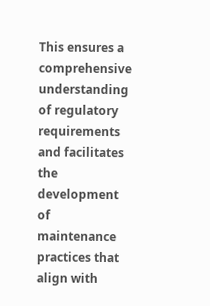This ensures a comprehensive understanding of regulatory requirements and facilitates the development of maintenance practices that align with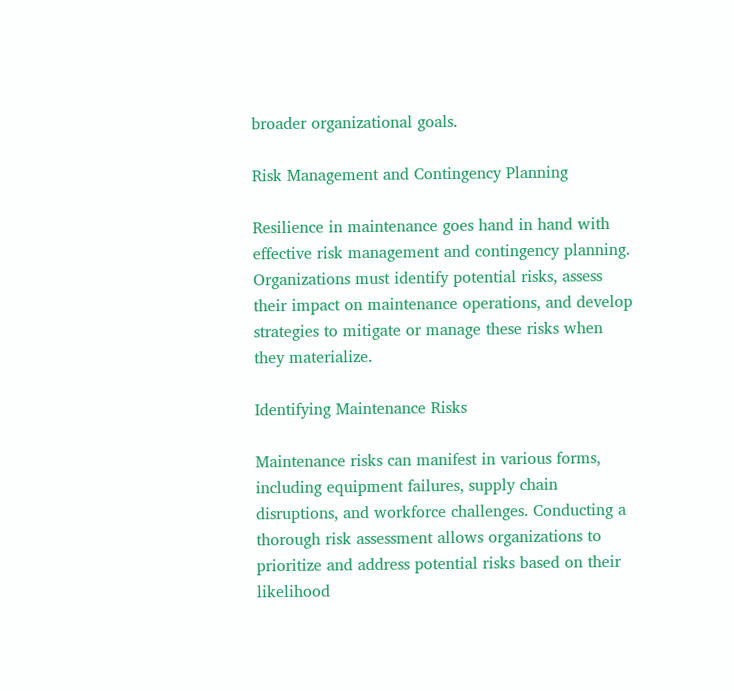broader organizational goals.

Risk Management and Contingency Planning

Resilience in maintenance goes hand in hand with effective risk management and contingency planning. Organizations must identify potential risks, assess their impact on maintenance operations, and develop strategies to mitigate or manage these risks when they materialize.

Identifying Maintenance Risks

Maintenance risks can manifest in various forms, including equipment failures, supply chain disruptions, and workforce challenges. Conducting a thorough risk assessment allows organizations to prioritize and address potential risks based on their likelihood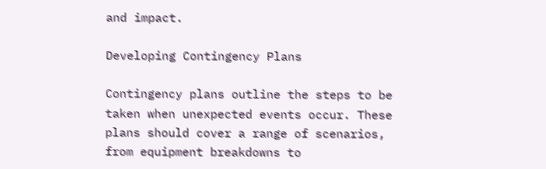and impact.

Developing Contingency Plans

Contingency plans outline the steps to be taken when unexpected events occur. These plans should cover a range of scenarios, from equipment breakdowns to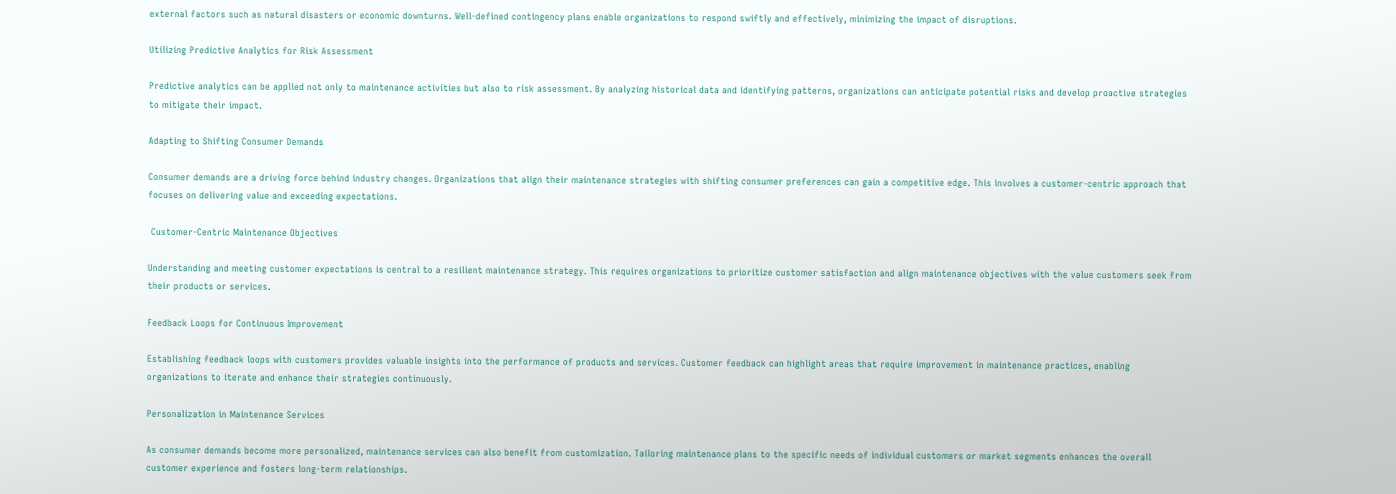external factors such as natural disasters or economic downturns. Well-defined contingency plans enable organizations to respond swiftly and effectively, minimizing the impact of disruptions.

Utilizing Predictive Analytics for Risk Assessment

Predictive analytics can be applied not only to maintenance activities but also to risk assessment. By analyzing historical data and identifying patterns, organizations can anticipate potential risks and develop proactive strategies to mitigate their impact.

Adapting to Shifting Consumer Demands

Consumer demands are a driving force behind industry changes. Organizations that align their maintenance strategies with shifting consumer preferences can gain a competitive edge. This involves a customer-centric approach that focuses on delivering value and exceeding expectations.

 Customer-Centric Maintenance Objectives

Understanding and meeting customer expectations is central to a resilient maintenance strategy. This requires organizations to prioritize customer satisfaction and align maintenance objectives with the value customers seek from their products or services.

Feedback Loops for Continuous Improvement

Establishing feedback loops with customers provides valuable insights into the performance of products and services. Customer feedback can highlight areas that require improvement in maintenance practices, enabling organizations to iterate and enhance their strategies continuously.

Personalization in Maintenance Services

As consumer demands become more personalized, maintenance services can also benefit from customization. Tailoring maintenance plans to the specific needs of individual customers or market segments enhances the overall customer experience and fosters long-term relationships.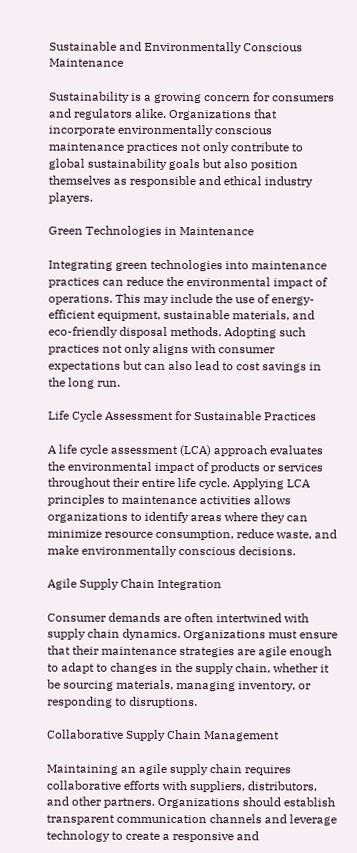Sustainable and Environmentally Conscious Maintenance

Sustainability is a growing concern for consumers and regulators alike. Organizations that incorporate environmentally conscious maintenance practices not only contribute to global sustainability goals but also position themselves as responsible and ethical industry players.

Green Technologies in Maintenance

Integrating green technologies into maintenance practices can reduce the environmental impact of operations. This may include the use of energy-efficient equipment, sustainable materials, and eco-friendly disposal methods. Adopting such practices not only aligns with consumer expectations but can also lead to cost savings in the long run.

Life Cycle Assessment for Sustainable Practices

A life cycle assessment (LCA) approach evaluates the environmental impact of products or services throughout their entire life cycle. Applying LCA principles to maintenance activities allows organizations to identify areas where they can minimize resource consumption, reduce waste, and make environmentally conscious decisions.

Agile Supply Chain Integration

Consumer demands are often intertwined with supply chain dynamics. Organizations must ensure that their maintenance strategies are agile enough to adapt to changes in the supply chain, whether it be sourcing materials, managing inventory, or responding to disruptions.

Collaborative Supply Chain Management

Maintaining an agile supply chain requires collaborative efforts with suppliers, distributors, and other partners. Organizations should establish transparent communication channels and leverage technology to create a responsive and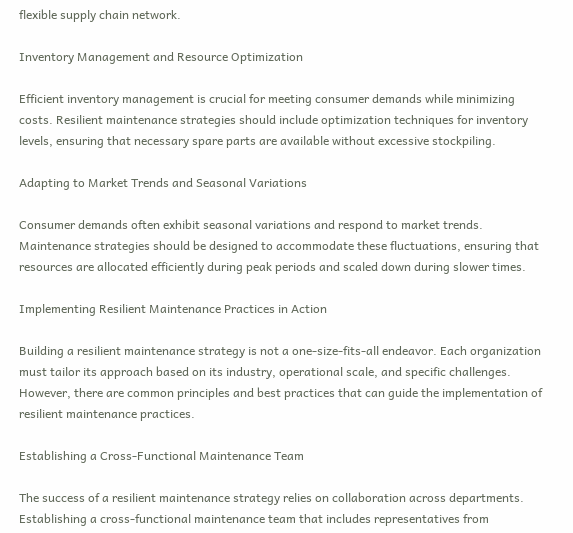flexible supply chain network.

Inventory Management and Resource Optimization

Efficient inventory management is crucial for meeting consumer demands while minimizing costs. Resilient maintenance strategies should include optimization techniques for inventory levels, ensuring that necessary spare parts are available without excessive stockpiling.

Adapting to Market Trends and Seasonal Variations

Consumer demands often exhibit seasonal variations and respond to market trends. Maintenance strategies should be designed to accommodate these fluctuations, ensuring that resources are allocated efficiently during peak periods and scaled down during slower times.

Implementing Resilient Maintenance Practices in Action

Building a resilient maintenance strategy is not a one-size-fits-all endeavor. Each organization must tailor its approach based on its industry, operational scale, and specific challenges. However, there are common principles and best practices that can guide the implementation of resilient maintenance practices.

Establishing a Cross-Functional Maintenance Team

The success of a resilient maintenance strategy relies on collaboration across departments. Establishing a cross-functional maintenance team that includes representatives from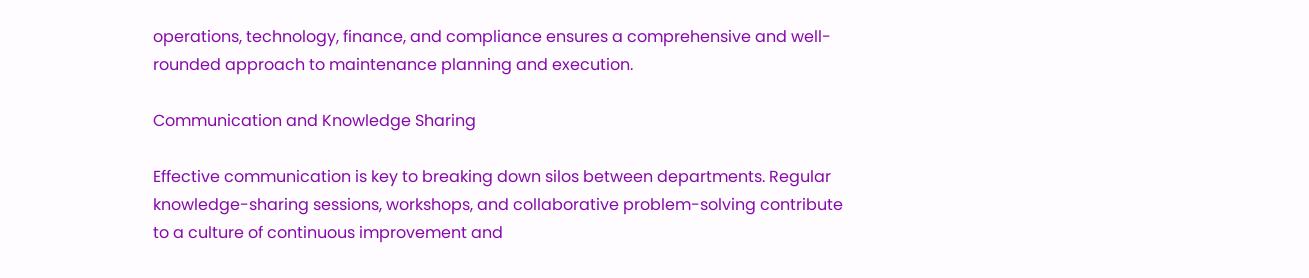operations, technology, finance, and compliance ensures a comprehensive and well-rounded approach to maintenance planning and execution.

Communication and Knowledge Sharing

Effective communication is key to breaking down silos between departments. Regular knowledge-sharing sessions, workshops, and collaborative problem-solving contribute to a culture of continuous improvement and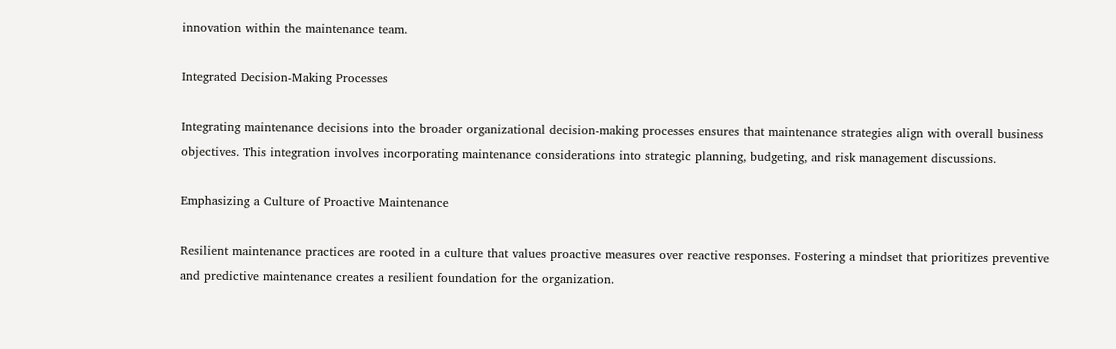innovation within the maintenance team.

Integrated Decision-Making Processes

Integrating maintenance decisions into the broader organizational decision-making processes ensures that maintenance strategies align with overall business objectives. This integration involves incorporating maintenance considerations into strategic planning, budgeting, and risk management discussions.

Emphasizing a Culture of Proactive Maintenance

Resilient maintenance practices are rooted in a culture that values proactive measures over reactive responses. Fostering a mindset that prioritizes preventive and predictive maintenance creates a resilient foundation for the organization.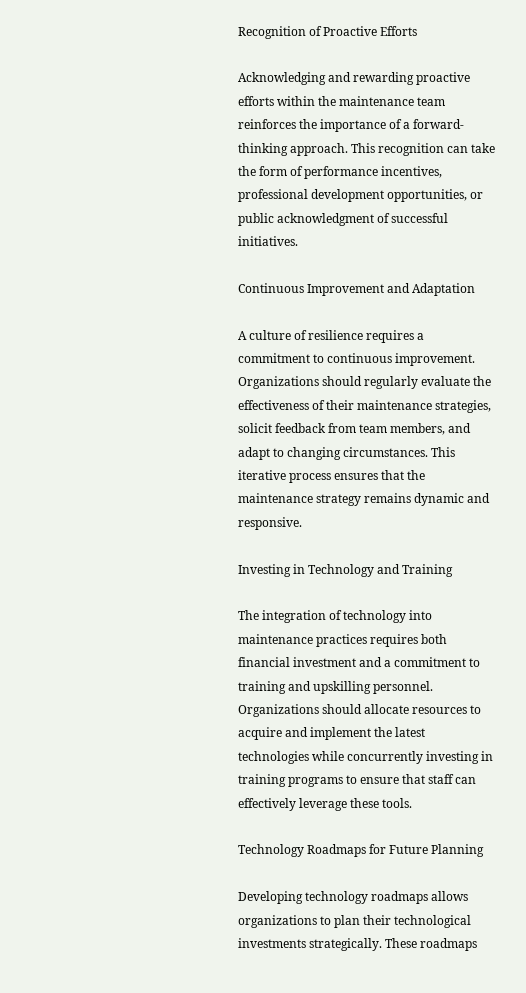Recognition of Proactive Efforts

Acknowledging and rewarding proactive efforts within the maintenance team reinforces the importance of a forward-thinking approach. This recognition can take the form of performance incentives, professional development opportunities, or public acknowledgment of successful initiatives.

Continuous Improvement and Adaptation

A culture of resilience requires a commitment to continuous improvement. Organizations should regularly evaluate the effectiveness of their maintenance strategies, solicit feedback from team members, and adapt to changing circumstances. This iterative process ensures that the maintenance strategy remains dynamic and responsive.

Investing in Technology and Training

The integration of technology into maintenance practices requires both financial investment and a commitment to training and upskilling personnel. Organizations should allocate resources to acquire and implement the latest technologies while concurrently investing in training programs to ensure that staff can effectively leverage these tools.

Technology Roadmaps for Future Planning

Developing technology roadmaps allows organizations to plan their technological investments strategically. These roadmaps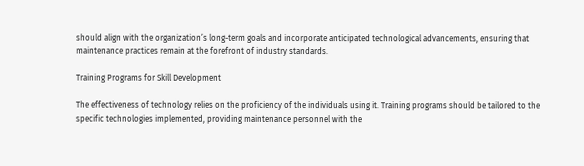should align with the organization’s long-term goals and incorporate anticipated technological advancements, ensuring that maintenance practices remain at the forefront of industry standards.

Training Programs for Skill Development

The effectiveness of technology relies on the proficiency of the individuals using it. Training programs should be tailored to the specific technologies implemented, providing maintenance personnel with the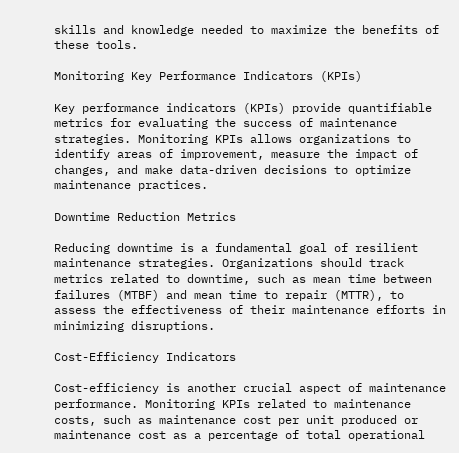skills and knowledge needed to maximize the benefits of these tools.

Monitoring Key Performance Indicators (KPIs)

Key performance indicators (KPIs) provide quantifiable metrics for evaluating the success of maintenance strategies. Monitoring KPIs allows organizations to identify areas of improvement, measure the impact of changes, and make data-driven decisions to optimize maintenance practices.

Downtime Reduction Metrics

Reducing downtime is a fundamental goal of resilient maintenance strategies. Organizations should track metrics related to downtime, such as mean time between failures (MTBF) and mean time to repair (MTTR), to assess the effectiveness of their maintenance efforts in minimizing disruptions.

Cost-Efficiency Indicators

Cost-efficiency is another crucial aspect of maintenance performance. Monitoring KPIs related to maintenance costs, such as maintenance cost per unit produced or maintenance cost as a percentage of total operational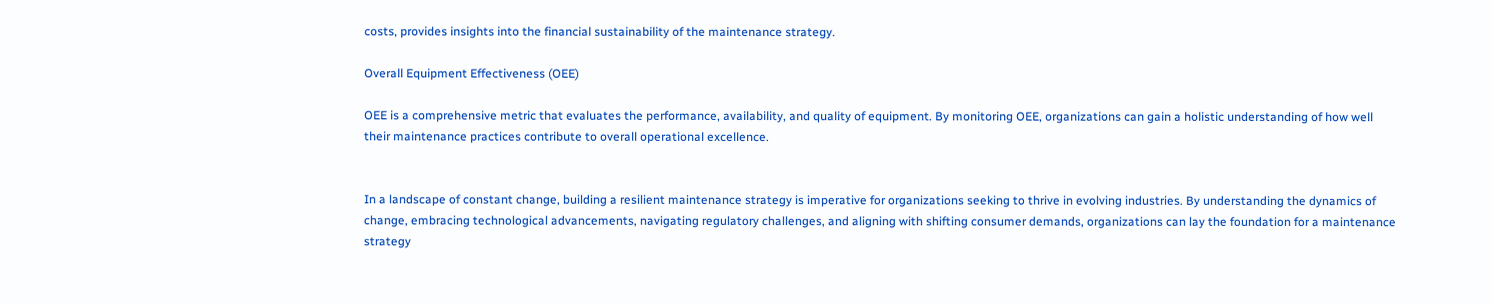costs, provides insights into the financial sustainability of the maintenance strategy.

Overall Equipment Effectiveness (OEE)

OEE is a comprehensive metric that evaluates the performance, availability, and quality of equipment. By monitoring OEE, organizations can gain a holistic understanding of how well their maintenance practices contribute to overall operational excellence.


In a landscape of constant change, building a resilient maintenance strategy is imperative for organizations seeking to thrive in evolving industries. By understanding the dynamics of change, embracing technological advancements, navigating regulatory challenges, and aligning with shifting consumer demands, organizations can lay the foundation for a maintenance strategy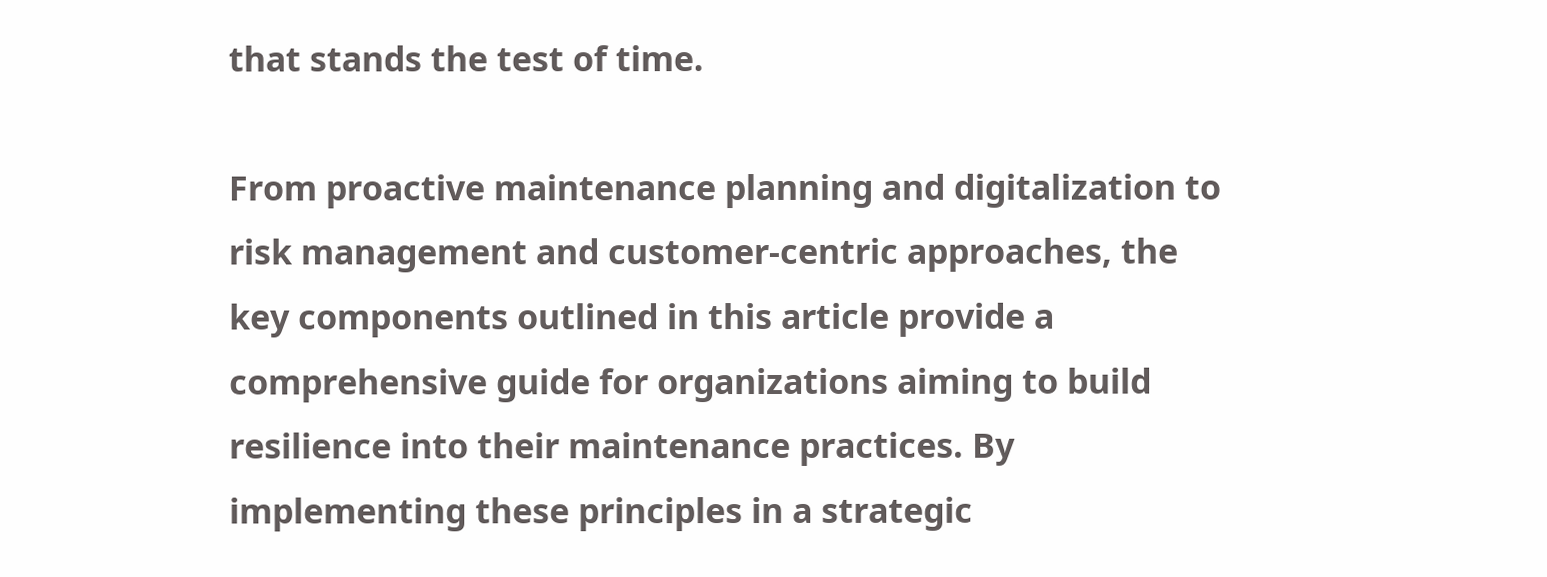that stands the test of time.

From proactive maintenance planning and digitalization to risk management and customer-centric approaches, the key components outlined in this article provide a comprehensive guide for organizations aiming to build resilience into their maintenance practices. By implementing these principles in a strategic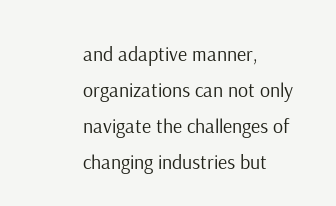and adaptive manner, organizations can not only navigate the challenges of changing industries but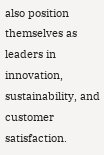also position themselves as leaders in innovation, sustainability, and customer satisfaction.